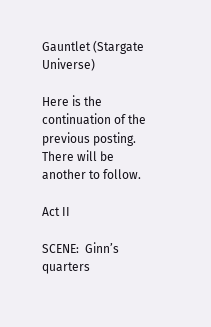Gauntlet (Stargate Universe)

Here is the continuation of the previous posting.  There will be another to follow.

Act II

SCENE:  Ginn’s quarters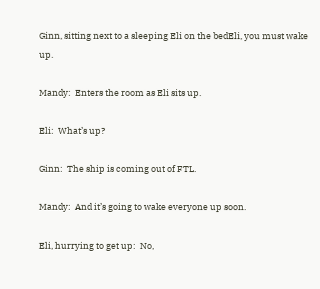Ginn, sitting next to a sleeping Eli on the bedEli, you must wake up.

Mandy:  Enters the room as Eli sits up.

Eli:  What’s up?

Ginn:  The ship is coming out of FTL.

Mandy:  And it’s going to wake everyone up soon.

Eli, hurrying to get up:  No,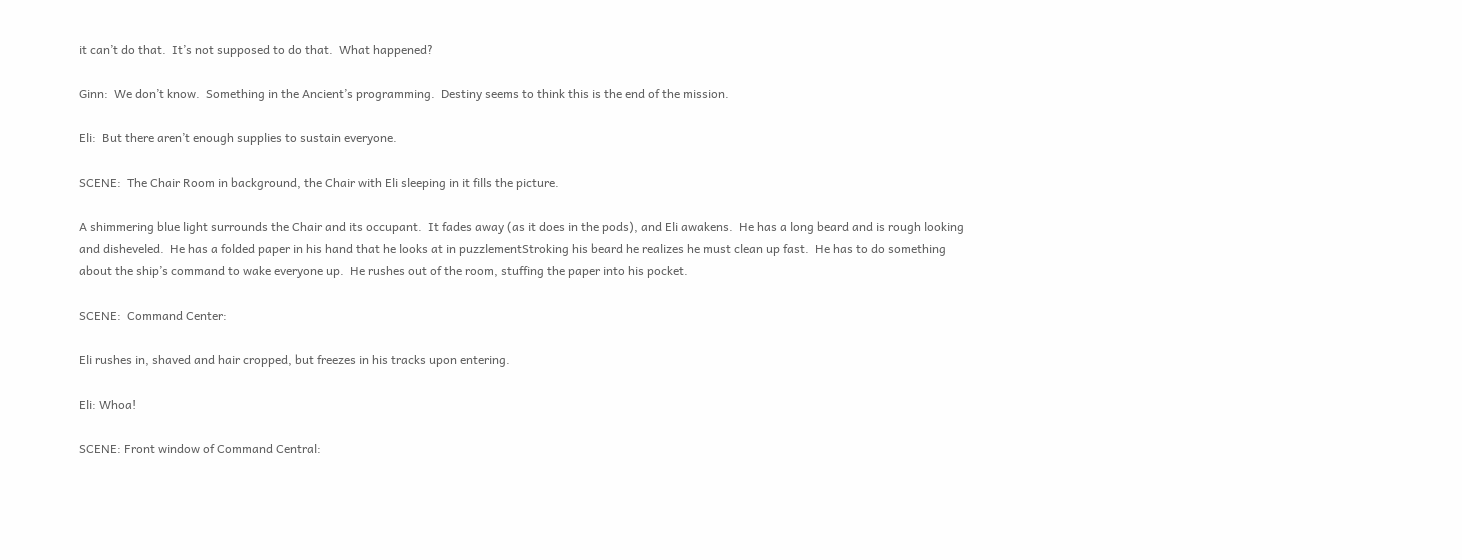it can’t do that.  It’s not supposed to do that.  What happened?

Ginn:  We don’t know.  Something in the Ancient’s programming.  Destiny seems to think this is the end of the mission.

Eli:  But there aren’t enough supplies to sustain everyone.

SCENE:  The Chair Room in background, the Chair with Eli sleeping in it fills the picture.

A shimmering blue light surrounds the Chair and its occupant.  It fades away (as it does in the pods), and Eli awakens.  He has a long beard and is rough looking and disheveled.  He has a folded paper in his hand that he looks at in puzzlementStroking his beard he realizes he must clean up fast.  He has to do something about the ship’s command to wake everyone up.  He rushes out of the room, stuffing the paper into his pocket.

SCENE:  Command Center:

Eli rushes in, shaved and hair cropped, but freezes in his tracks upon entering.

Eli: Whoa!

SCENE: Front window of Command Central: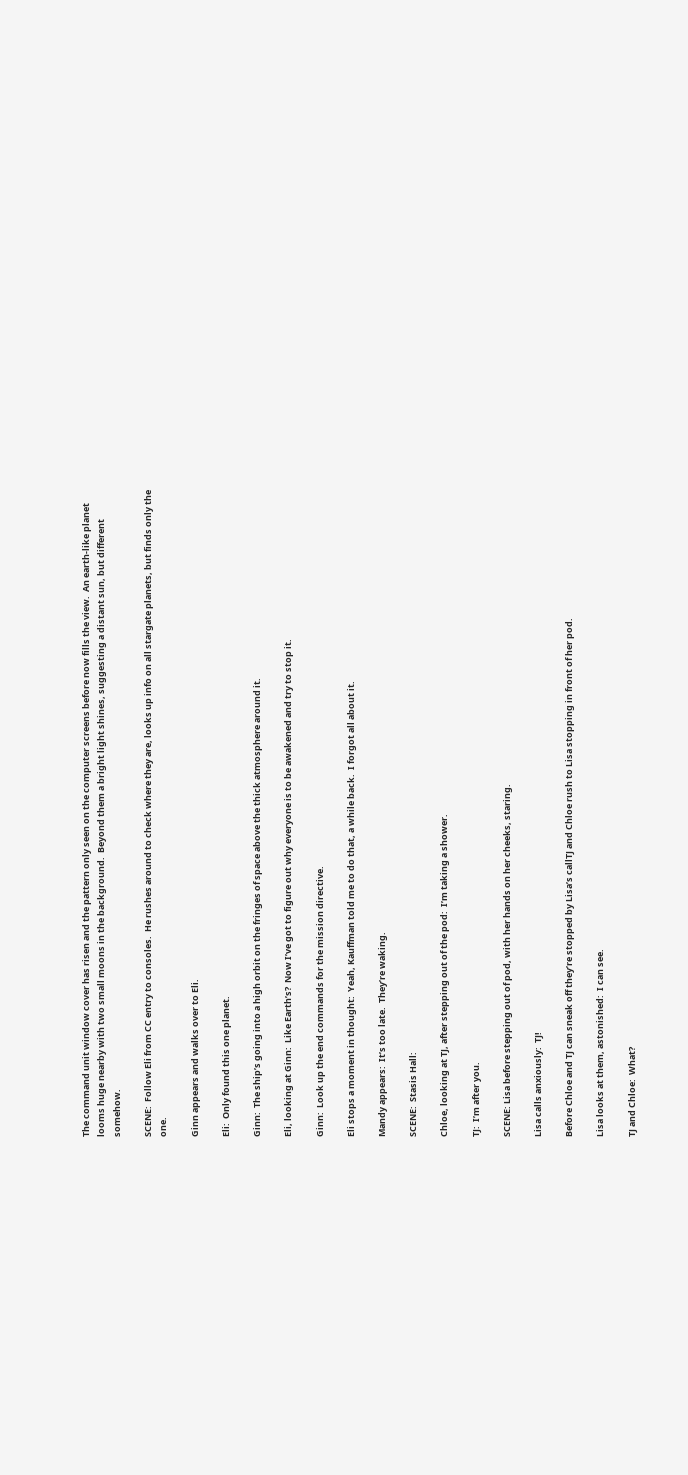The command unit window cover has risen and the pattern only seen on the computer screens before now fills the view.  An earth-like planet looms huge nearby with two small moons in the background.  Beyond them a bright light shines, suggesting a distant sun, but different somehow.

SCENE:  Follow Eli from CC entry to consoles.  He rushes around to check where they are, looks up info on all stargate planets, but finds only the one.

Ginn appears and walks over to Eli.

Eli:  Only found this one planet.

Ginn:  The ship’s going into a high orbit on the fringes of space above the thick atmosphere around it.

Eli, looking at Ginn:  Like Earth’s?  Now I’ve got to figure out why everyone is to be awakened and try to stop it.

Ginn:  Look up the end commands for the mission directive.

Eli stops a moment in thought:  Yeah, Kauffman told me to do that, a while back.  I forgot all about it.

Mandy appears:  It’s too late.  They’re waking.

SCENE:  Stasis Hall:

Chloe, looking at TJ, after stepping out of the pod:  I’m taking a shower.

TJ:  I’m after you.

SCENE: Lisa before stepping out of pod, with her hands on her cheeks, staring.

Lisa calls anxiously:  TJ!

Before Chloe and TJ can sneak off they’re stopped by Lisa’s callTJ and Chloe rush to Lisa stopping in front of her pod.

Lisa looks at them, astonished:  I can see.

TJ and Chloe:  What?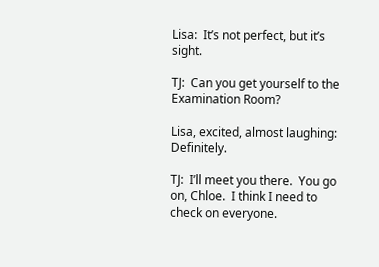Lisa:  It’s not perfect, but it’s sight.

TJ:  Can you get yourself to the Examination Room?

Lisa, excited, almost laughing:  Definitely.

TJ:  I’ll meet you there.  You go on, Chloe.  I think I need to check on everyone.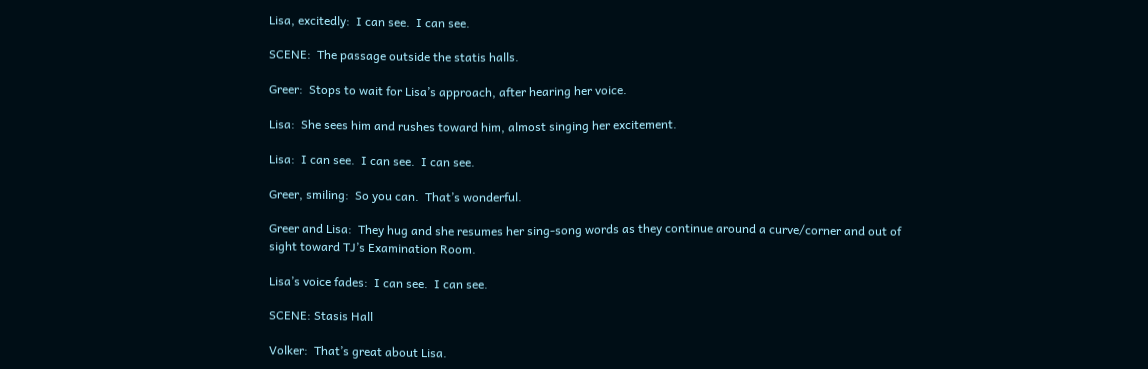Lisa, excitedly:  I can see.  I can see.

SCENE:  The passage outside the statis halls.

Greer:  Stops to wait for Lisa’s approach, after hearing her voice.

Lisa:  She sees him and rushes toward him, almost singing her excitement.

Lisa:  I can see.  I can see.  I can see.

Greer, smiling:  So you can.  That’s wonderful.

Greer and Lisa:  They hug and she resumes her sing-song words as they continue around a curve/corner and out of sight toward TJ’s Examination Room.

Lisa’s voice fades:  I can see.  I can see.

SCENE: Stasis Hall

Volker:  That’s great about Lisa.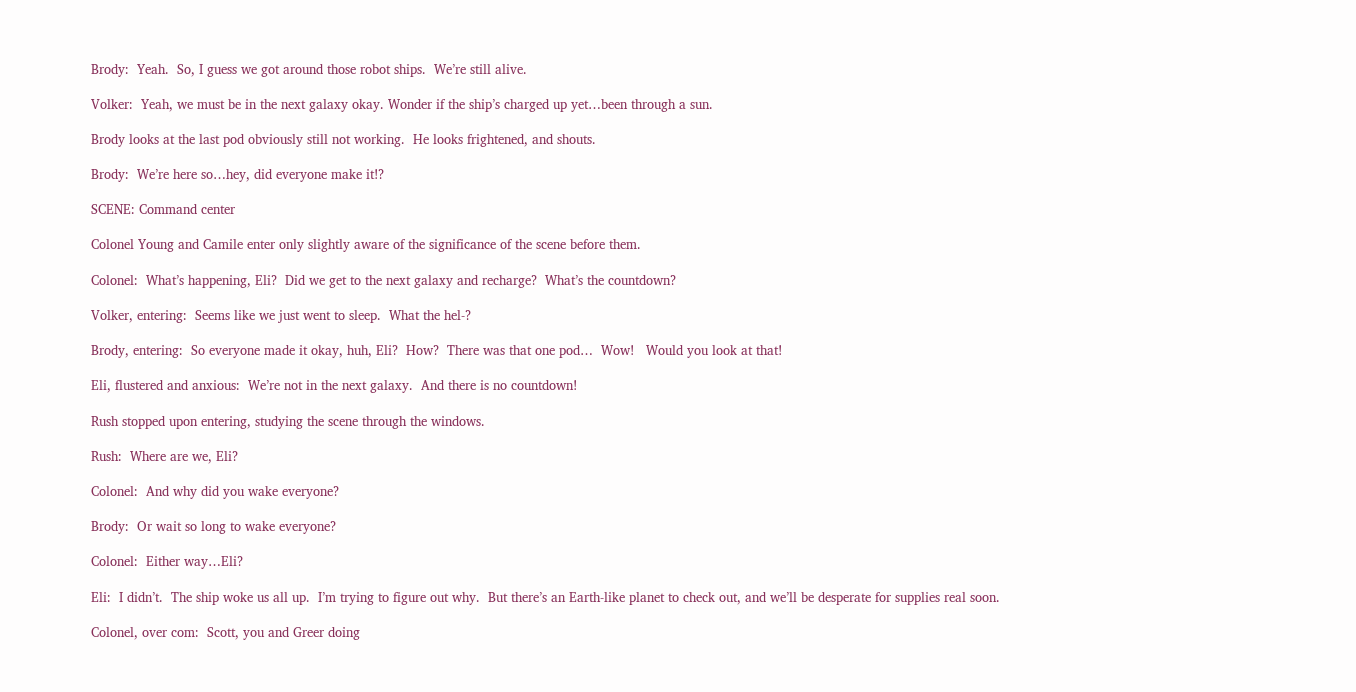Brody:  Yeah.  So, I guess we got around those robot ships.  We’re still alive.

Volker:  Yeah, we must be in the next galaxy okay. Wonder if the ship’s charged up yet…been through a sun.

Brody looks at the last pod obviously still not working.  He looks frightened, and shouts.

Brody:  We’re here so…hey, did everyone make it!?

SCENE: Command center

Colonel Young and Camile enter only slightly aware of the significance of the scene before them.

Colonel:  What’s happening, Eli?  Did we get to the next galaxy and recharge?  What’s the countdown?

Volker, entering:  Seems like we just went to sleep.  What the hel-?

Brody, entering:  So everyone made it okay, huh, Eli?  How?  There was that one pod…  Wow!   Would you look at that!

Eli, flustered and anxious:  We’re not in the next galaxy.  And there is no countdown!

Rush stopped upon entering, studying the scene through the windows.

Rush:  Where are we, Eli?

Colonel:  And why did you wake everyone?

Brody:  Or wait so long to wake everyone?

Colonel:  Either way…Eli?

Eli:  I didn’t.  The ship woke us all up.  I’m trying to figure out why.  But there’s an Earth-like planet to check out, and we’ll be desperate for supplies real soon.

Colonel, over com:  Scott, you and Greer doing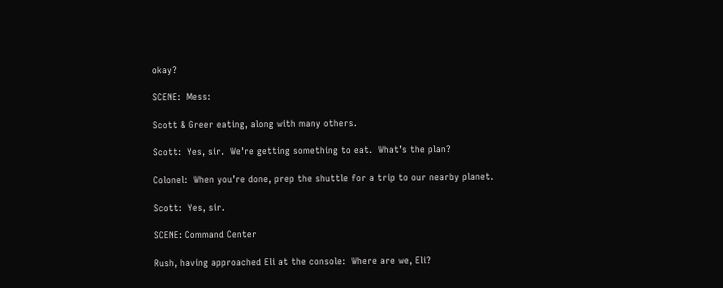okay?

SCENE:  Mess:

Scott & Greer eating, along with many others.

Scott:  Yes, sir.  We’re getting something to eat.  What’s the plan?

Colonel:  When you’re done, prep the shuttle for a trip to our nearby planet.

Scott:  Yes, sir.

SCENE: Command Center

Rush, having approached Eli at the console:  Where are we, Eli?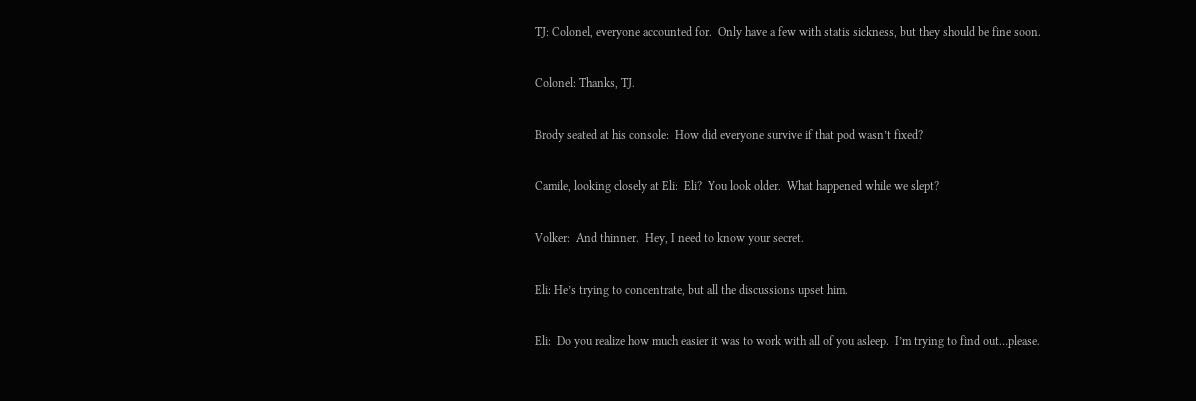TJ: Colonel, everyone accounted for.  Only have a few with statis sickness, but they should be fine soon.

Colonel: Thanks, TJ.

Brody seated at his console:  How did everyone survive if that pod wasn’t fixed?

Camile, looking closely at Eli:  Eli?  You look older.  What happened while we slept?

Volker:  And thinner.  Hey, I need to know your secret.

Eli: He’s trying to concentrate, but all the discussions upset him.

Eli:  Do you realize how much easier it was to work with all of you asleep.  I’m trying to find out…please.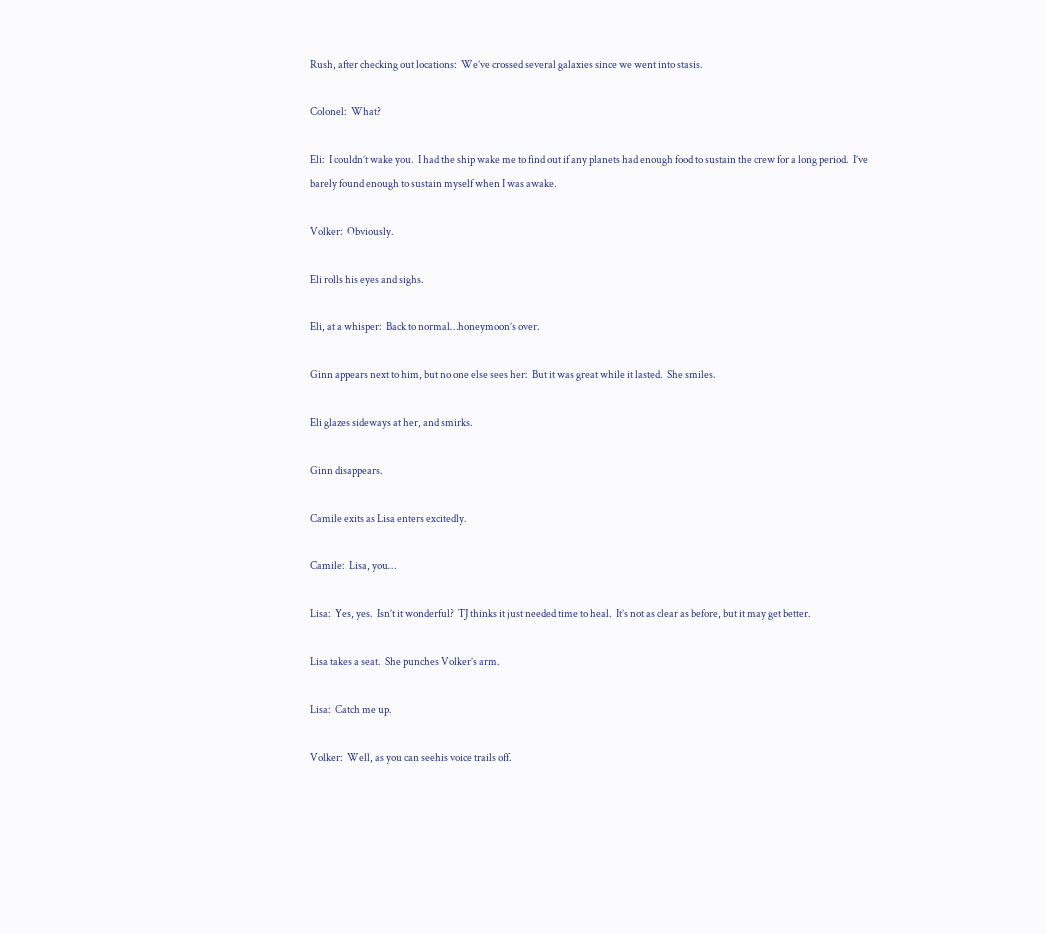Rush, after checking out locations:  We’ve crossed several galaxies since we went into stasis.

Colonel:  What?

Eli:  I couldn’t wake you.  I had the ship wake me to find out if any planets had enough food to sustain the crew for a long period.  I’ve barely found enough to sustain myself when I was awake.

Volker:  Obviously.

Eli rolls his eyes and sighs.

Eli, at a whisper:  Back to normal…honeymoon’s over.

Ginn appears next to him, but no one else sees her:  But it was great while it lasted.  She smiles.

Eli glazes sideways at her, and smirks.

Ginn disappears.

Camile exits as Lisa enters excitedly.

Camile:  Lisa, you…

Lisa:  Yes, yes.  Isn’t it wonderful?  TJ thinks it just needed time to heal.  It’s not as clear as before, but it may get better.

Lisa takes a seat.  She punches Volker’s arm.

Lisa:  Catch me up.

Volker:  Well, as you can seehis voice trails off.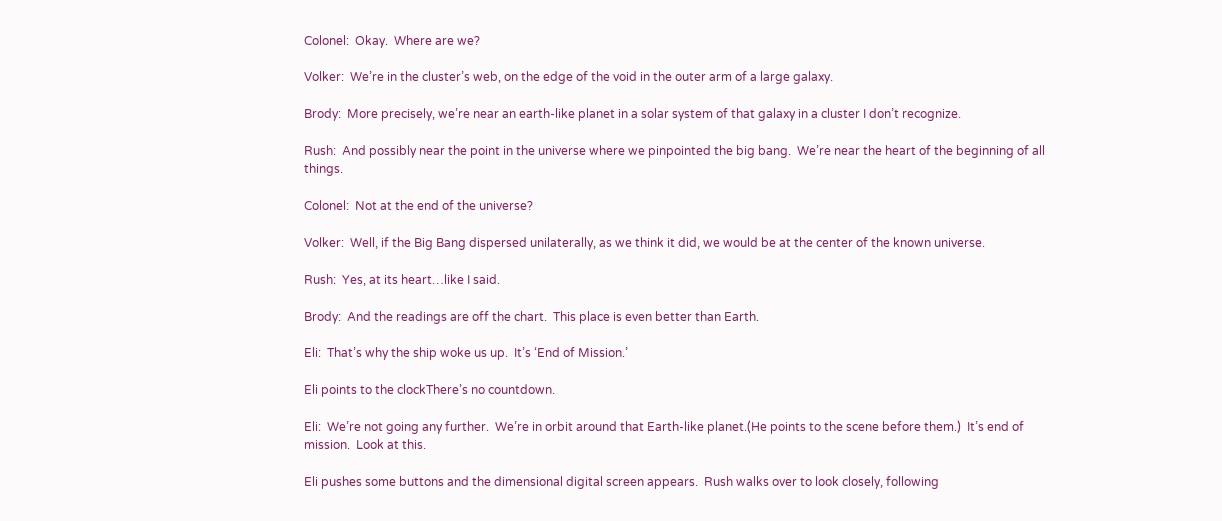Colonel:  Okay.  Where are we?

Volker:  We’re in the cluster’s web, on the edge of the void in the outer arm of a large galaxy.

Brody:  More precisely, we’re near an earth-like planet in a solar system of that galaxy in a cluster I don’t recognize.

Rush:  And possibly near the point in the universe where we pinpointed the big bang.  We’re near the heart of the beginning of all things.

Colonel:  Not at the end of the universe?

Volker:  Well, if the Big Bang dispersed unilaterally, as we think it did, we would be at the center of the known universe.

Rush:  Yes, at its heart…like I said.

Brody:  And the readings are off the chart.  This place is even better than Earth.

Eli:  That’s why the ship woke us up.  It’s ‘End of Mission.’

Eli points to the clockThere’s no countdown.

Eli:  We’re not going any further.  We’re in orbit around that Earth-like planet.(He points to the scene before them.)  It’s end of mission.  Look at this.

Eli pushes some buttons and the dimensional digital screen appears.  Rush walks over to look closely, following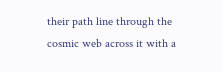their path line through the cosmic web across it with a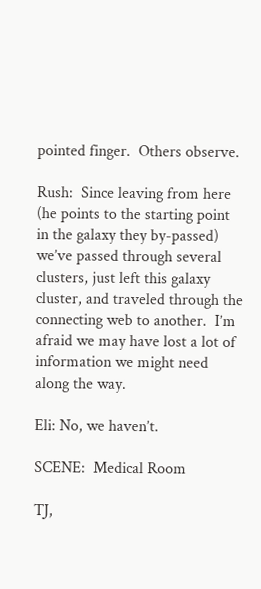pointed finger.  Others observe.

Rush:  Since leaving from here (he points to the starting point in the galaxy they by-passed) we’ve passed through several clusters, just left this galaxy cluster, and traveled through the connecting web to another.  I’m afraid we may have lost a lot of information we might need along the way.

Eli: No, we haven’t.

SCENE:  Medical Room

TJ,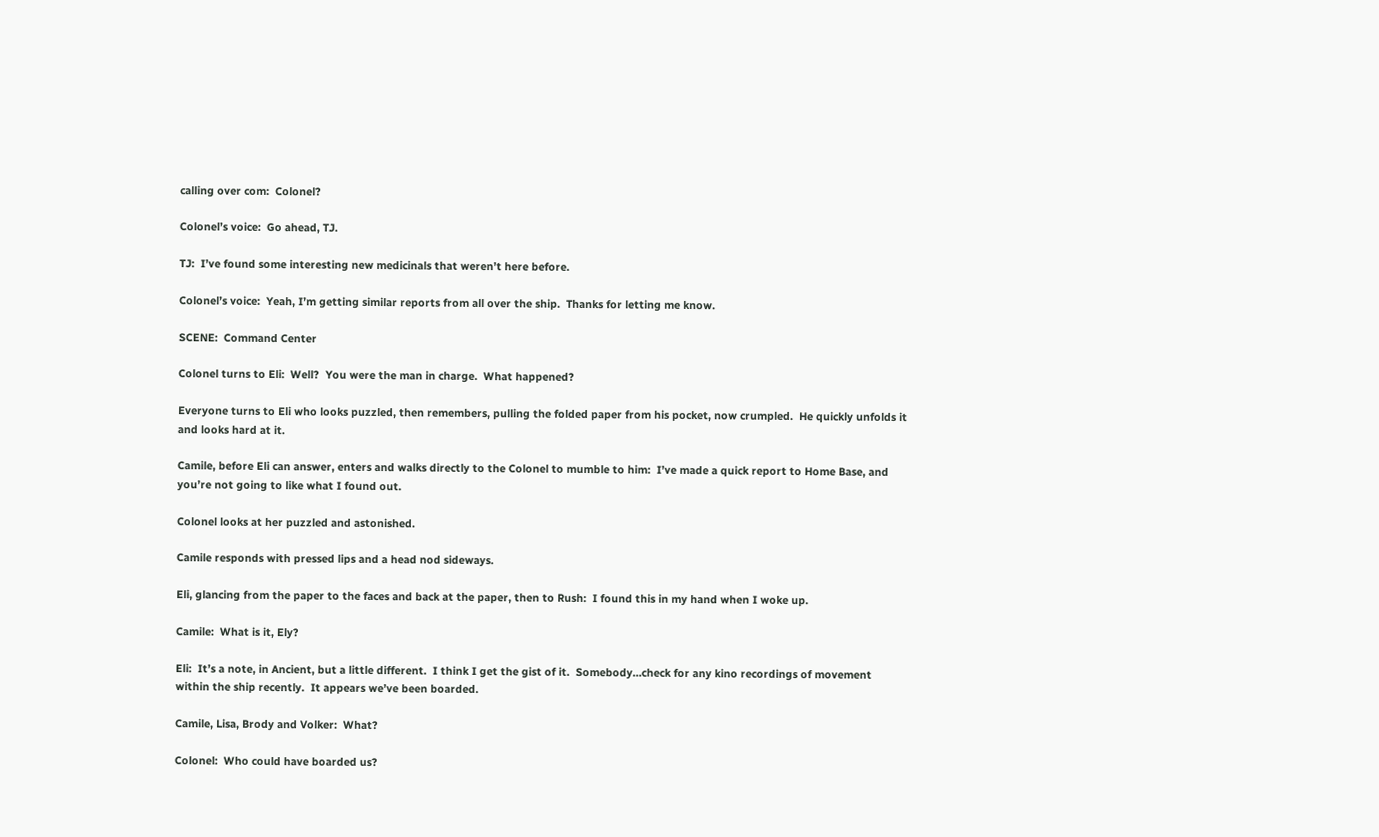calling over com:  Colonel?

Colonel’s voice:  Go ahead, TJ.

TJ:  I’ve found some interesting new medicinals that weren’t here before.

Colonel’s voice:  Yeah, I’m getting similar reports from all over the ship.  Thanks for letting me know.

SCENE:  Command Center

Colonel turns to Eli:  Well?  You were the man in charge.  What happened?

Everyone turns to Eli who looks puzzled, then remembers, pulling the folded paper from his pocket, now crumpled.  He quickly unfolds it and looks hard at it.

Camile, before Eli can answer, enters and walks directly to the Colonel to mumble to him:  I’ve made a quick report to Home Base, and you’re not going to like what I found out.

Colonel looks at her puzzled and astonished.

Camile responds with pressed lips and a head nod sideways.

Eli, glancing from the paper to the faces and back at the paper, then to Rush:  I found this in my hand when I woke up.

Camile:  What is it, Ely?

Eli:  It’s a note, in Ancient, but a little different.  I think I get the gist of it.  Somebody…check for any kino recordings of movement within the ship recently.  It appears we’ve been boarded.

Camile, Lisa, Brody and Volker:  What?

Colonel:  Who could have boarded us?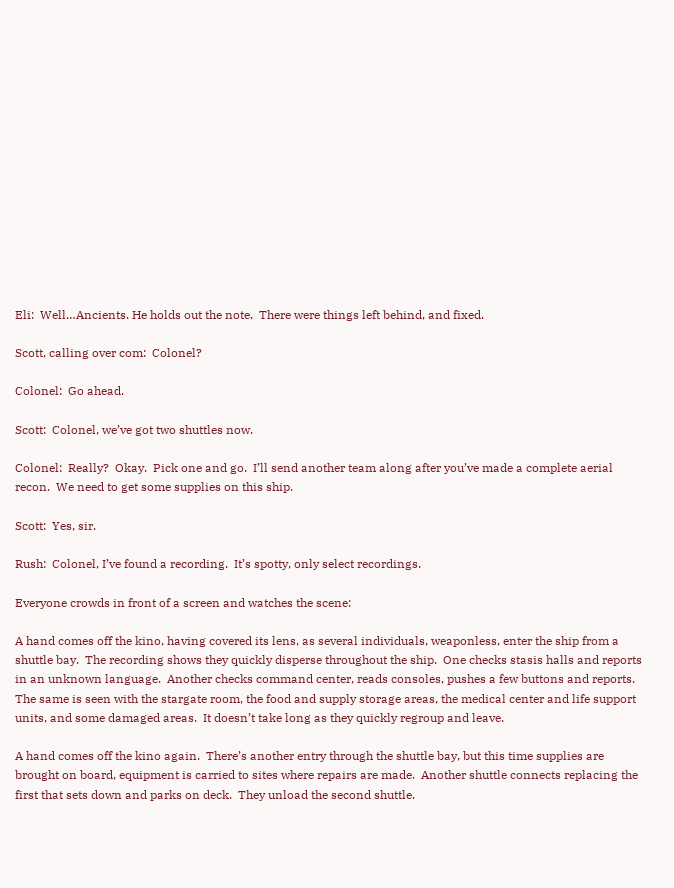Eli:  Well…Ancients. He holds out the note.  There were things left behind, and fixed.

Scott, calling over com:  Colonel?

Colonel:  Go ahead.

Scott:  Colonel, we’ve got two shuttles now.

Colonel:  Really?  Okay.  Pick one and go.  I’ll send another team along after you’ve made a complete aerial recon.  We need to get some supplies on this ship.

Scott:  Yes, sir.

Rush:  Colonel, I’ve found a recording.  It’s spotty, only select recordings.

Everyone crowds in front of a screen and watches the scene:

A hand comes off the kino, having covered its lens, as several individuals, weaponless, enter the ship from a shuttle bay.  The recording shows they quickly disperse throughout the ship.  One checks stasis halls and reports in an unknown language.  Another checks command center, reads consoles, pushes a few buttons and reports.  The same is seen with the stargate room, the food and supply storage areas, the medical center and life support units, and some damaged areas.  It doesn’t take long as they quickly regroup and leave.

A hand comes off the kino again.  There’s another entry through the shuttle bay, but this time supplies are brought on board, equipment is carried to sites where repairs are made.  Another shuttle connects replacing the first that sets down and parks on deck.  They unload the second shuttle.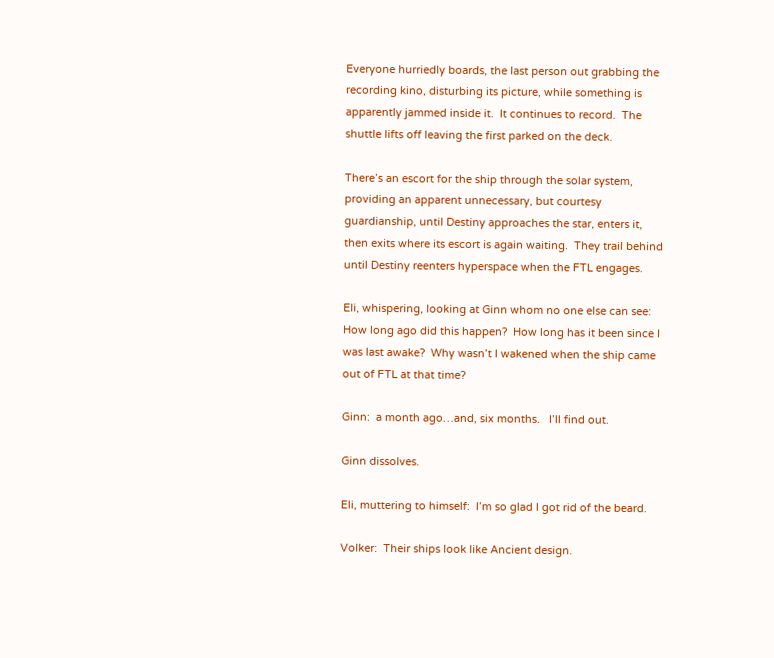Everyone hurriedly boards, the last person out grabbing the recording kino, disturbing its picture, while something is apparently jammed inside it.  It continues to record.  The shuttle lifts off leaving the first parked on the deck.

There’s an escort for the ship through the solar system, providing an apparent unnecessary, but courtesy guardianship, until Destiny approaches the star, enters it, then exits where its escort is again waiting.  They trail behind until Destiny reenters hyperspace when the FTL engages.

Eli, whispering, looking at Ginn whom no one else can see:  How long ago did this happen?  How long has it been since I was last awake?  Why wasn’t I wakened when the ship came out of FTL at that time?

Ginn:  a month ago…and, six months.   I’ll find out.

Ginn dissolves.

Eli, muttering to himself:  I’m so glad I got rid of the beard.

Volker:  Their ships look like Ancient design.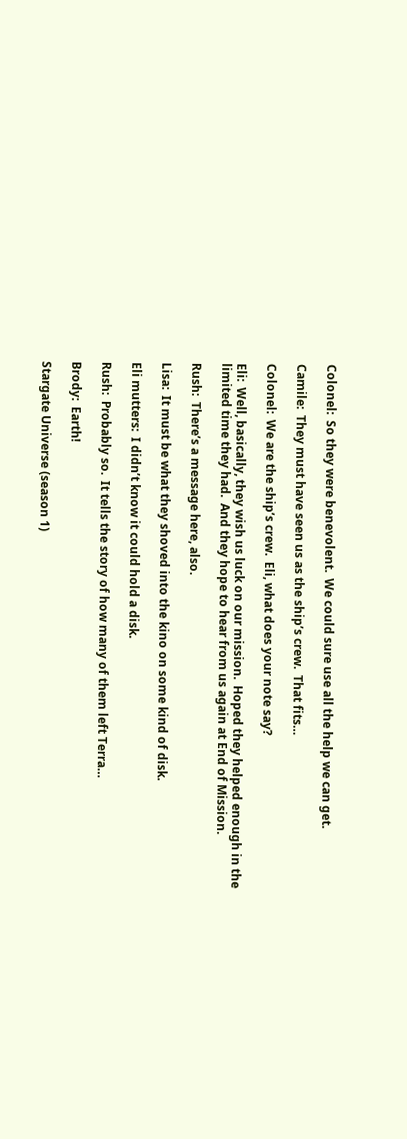Colonel:  So they were benevolent.  We could sure use all the help we can get.

Camile:  They must have seen us as the ship’s crew.  That fits…

Colonel:  We are the ship’s crew.  Eli, what does your note say?

Eli:  Well, basically, they wish us luck on our mission.  Hoped they helped enough in the limited time they had.  And they hope to hear from us again at End of Mission.

Rush:  There’s a message here, also.

Lisa:  It must be what they shoved into the kino on some kind of disk.

Eli mutters:  I didn’t know it could hold a disk.

Rush:  Probably so.  It tells the story of how many of them left Terra…

Brody:  Earth!

Stargate Universe (season 1)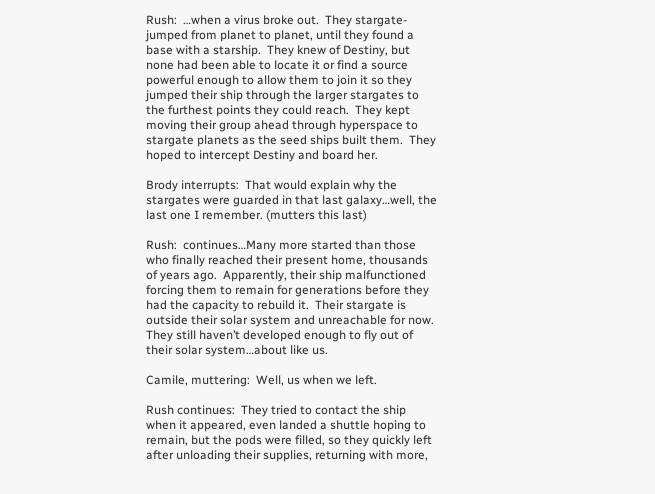Rush:  …when a virus broke out.  They stargate-jumped from planet to planet, until they found a base with a starship.  They knew of Destiny, but none had been able to locate it or find a source powerful enough to allow them to join it so they jumped their ship through the larger stargates to the furthest points they could reach.  They kept moving their group ahead through hyperspace to stargate planets as the seed ships built them.  They hoped to intercept Destiny and board her.

Brody interrupts:  That would explain why the stargates were guarded in that last galaxy…well, the last one I remember. (mutters this last)

Rush:  continues…Many more started than those who finally reached their present home, thousands of years ago.  Apparently, their ship malfunctioned forcing them to remain for generations before they had the capacity to rebuild it.  Their stargate is outside their solar system and unreachable for now.  They still haven’t developed enough to fly out of their solar system…about like us.

Camile, muttering:  Well, us when we left.

Rush continues:  They tried to contact the ship when it appeared, even landed a shuttle hoping to remain, but the pods were filled, so they quickly left after unloading their supplies, returning with more,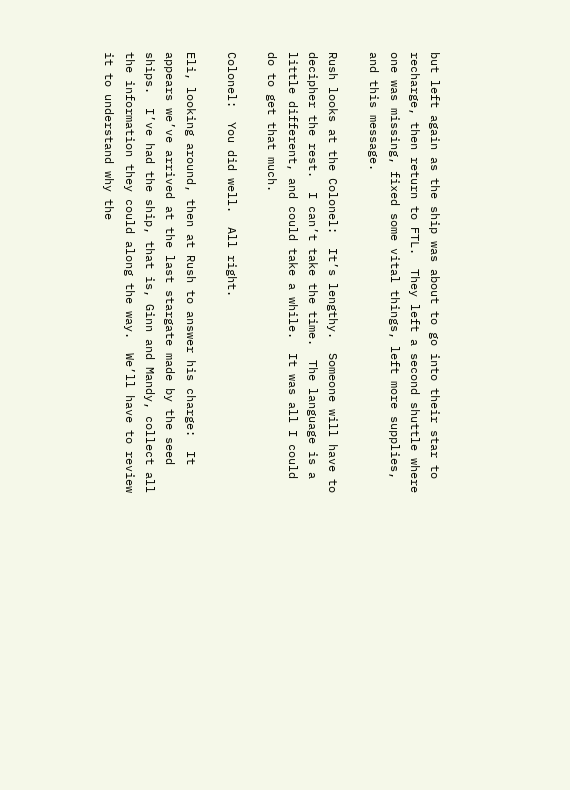but left again as the ship was about to go into their star to recharge, then return to FTL.  They left a second shuttle where one was missing, fixed some vital things, left more supplies, and this message.

Rush looks at the Colonel:  It’s lengthy.  Someone will have to decipher the rest.  I can’t take the time.  The language is a little different, and could take a while.  It was all I could do to get that much.

Colonel:  You did well.  All right.

Eli, looking around, then at Rush to answer his charge:  It appears we’ve arrived at the last stargate made by the seed ships.  I’ve had the ship, that is, Ginn and Mandy, collect all the information they could along the way.  We’ll have to review it to understand why the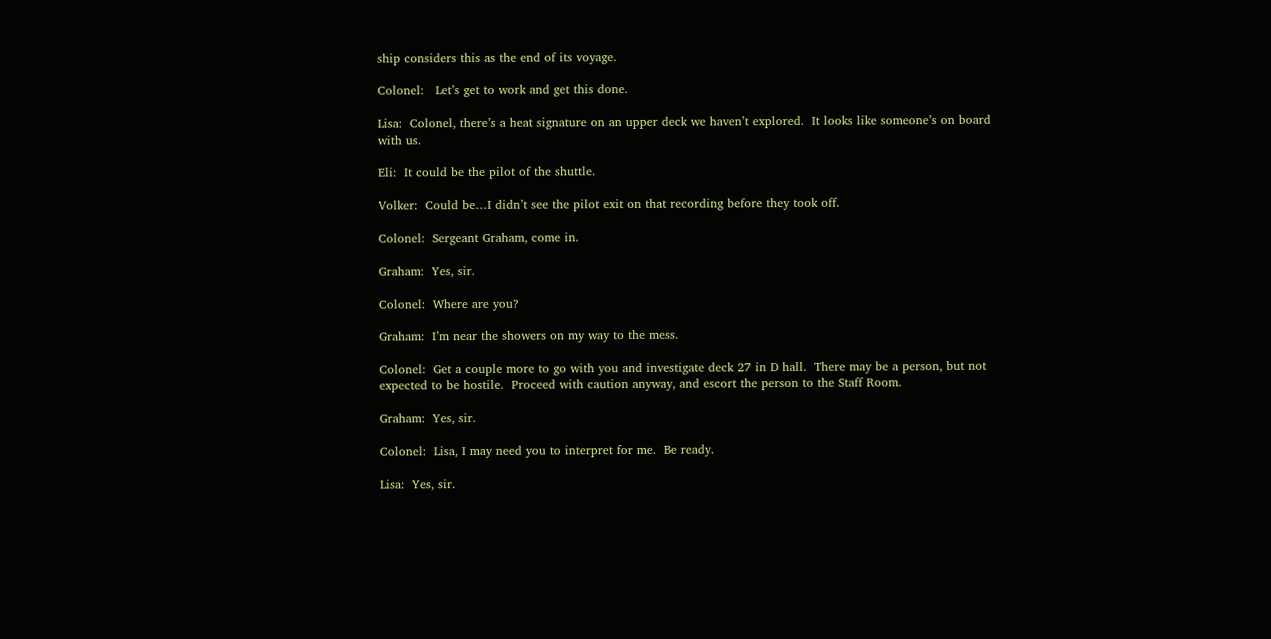ship considers this as the end of its voyage.

Colonel:   Let’s get to work and get this done.

Lisa:  Colonel, there’s a heat signature on an upper deck we haven’t explored.  It looks like someone’s on board with us.

Eli:  It could be the pilot of the shuttle.

Volker:  Could be…I didn’t see the pilot exit on that recording before they took off.

Colonel:  Sergeant Graham, come in.

Graham:  Yes, sir.

Colonel:  Where are you?

Graham:  I’m near the showers on my way to the mess.

Colonel:  Get a couple more to go with you and investigate deck 27 in D hall.  There may be a person, but not expected to be hostile.  Proceed with caution anyway, and escort the person to the Staff Room.

Graham:  Yes, sir.

Colonel:  Lisa, I may need you to interpret for me.  Be ready.

Lisa:  Yes, sir.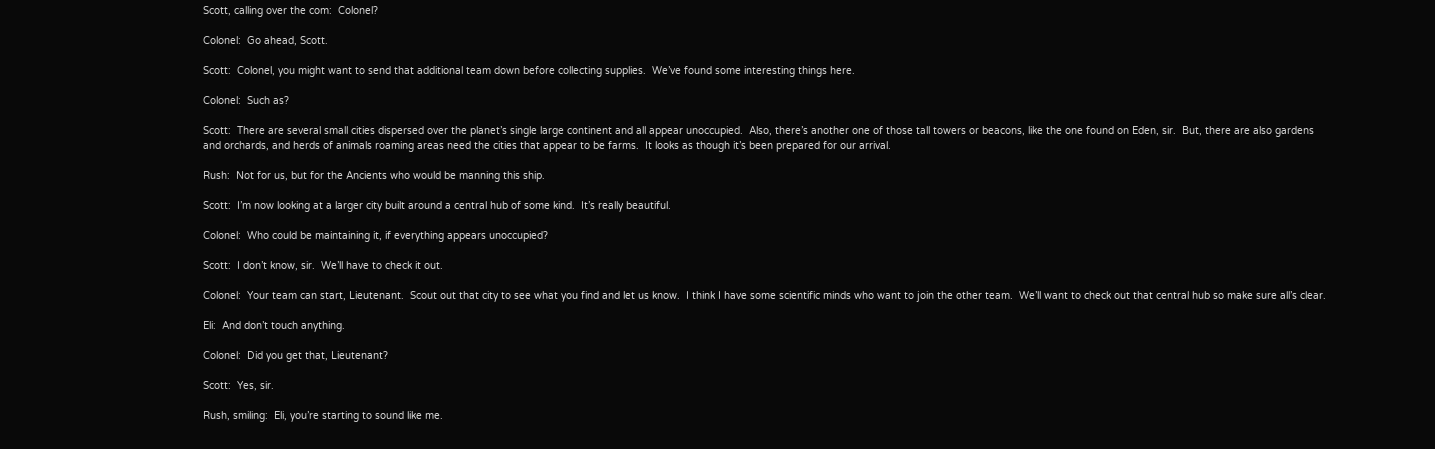Scott, calling over the com:  Colonel?

Colonel:  Go ahead, Scott.

Scott:  Colonel, you might want to send that additional team down before collecting supplies.  We’ve found some interesting things here.

Colonel:  Such as?

Scott:  There are several small cities dispersed over the planet’s single large continent and all appear unoccupied.  Also, there’s another one of those tall towers or beacons, like the one found on Eden, sir.  But, there are also gardens and orchards, and herds of animals roaming areas need the cities that appear to be farms.  It looks as though it’s been prepared for our arrival.

Rush:  Not for us, but for the Ancients who would be manning this ship.

Scott:  I’m now looking at a larger city built around a central hub of some kind.  It’s really beautiful.

Colonel:  Who could be maintaining it, if everything appears unoccupied?

Scott:  I don’t know, sir.  We’ll have to check it out.

Colonel:  Your team can start, Lieutenant.  Scout out that city to see what you find and let us know.  I think I have some scientific minds who want to join the other team.  We’ll want to check out that central hub so make sure all’s clear.

Eli:  And don’t touch anything.

Colonel:  Did you get that, Lieutenant?

Scott:  Yes, sir.

Rush, smiling:  Eli, you’re starting to sound like me.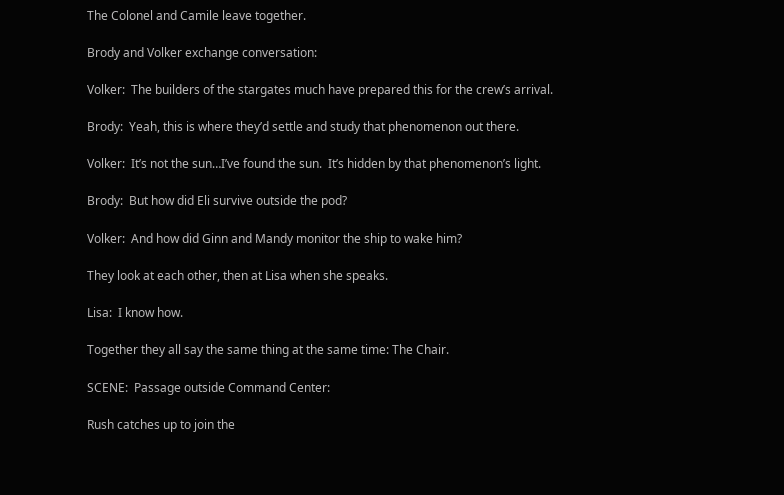The Colonel and Camile leave together.

Brody and Volker exchange conversation:

Volker:  The builders of the stargates much have prepared this for the crew’s arrival.

Brody:  Yeah, this is where they’d settle and study that phenomenon out there.

Volker:  It’s not the sun…I’ve found the sun.  It’s hidden by that phenomenon’s light.

Brody:  But how did Eli survive outside the pod?

Volker:  And how did Ginn and Mandy monitor the ship to wake him?

They look at each other, then at Lisa when she speaks.

Lisa:  I know how.

Together they all say the same thing at the same time: The Chair.

SCENE:  Passage outside Command Center:

Rush catches up to join the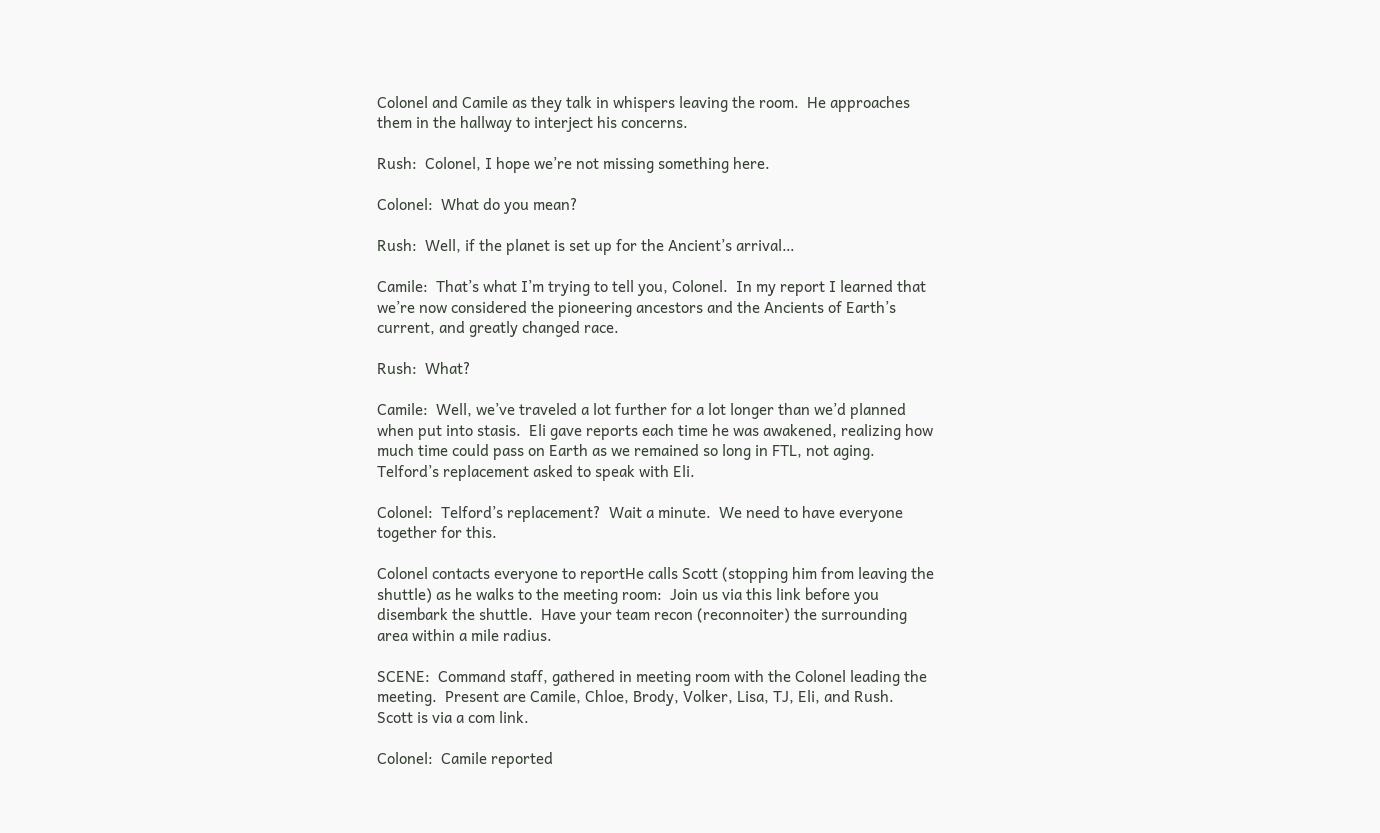Colonel and Camile as they talk in whispers leaving the room.  He approaches them in the hallway to interject his concerns.

Rush:  Colonel, I hope we’re not missing something here.

Colonel:  What do you mean?

Rush:  Well, if the planet is set up for the Ancient’s arrival…

Camile:  That’s what I’m trying to tell you, Colonel.  In my report I learned that we’re now considered the pioneering ancestors and the Ancients of Earth’s current, and greatly changed race.

Rush:  What?

Camile:  Well, we’ve traveled a lot further for a lot longer than we’d planned when put into stasis.  Eli gave reports each time he was awakened, realizing how much time could pass on Earth as we remained so long in FTL, not aging.  Telford’s replacement asked to speak with Eli.

Colonel:  Telford’s replacement?  Wait a minute.  We need to have everyone together for this.

Colonel contacts everyone to reportHe calls Scott (stopping him from leaving the shuttle) as he walks to the meeting room:  Join us via this link before you disembark the shuttle.  Have your team recon (reconnoiter) the surrounding area within a mile radius.

SCENE:  Command staff, gathered in meeting room with the Colonel leading the meeting.  Present are Camile, Chloe, Brody, Volker, Lisa, TJ, Eli, and Rush.  Scott is via a com link.

Colonel:  Camile reported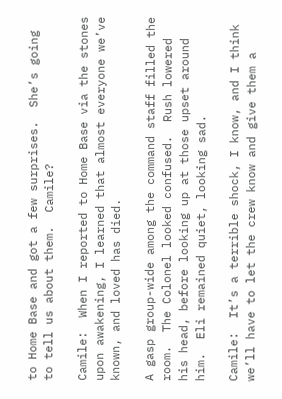to Home Base and got a few surprises.  She’s going to tell us about them.  Camile?

Camile:  When I reported to Home Base via the stones upon awakening, I learned that almost everyone we’ve known, and loved has died.

A gasp group-wide among the command staff filled the room.  The Colonel looked confused.  Rush lowered his head, before looking up at those upset around him.  Eli remained quiet, looking sad.

Camile:  It’s a terrible shock, I know, and I think we’ll have to let the crew know and give them a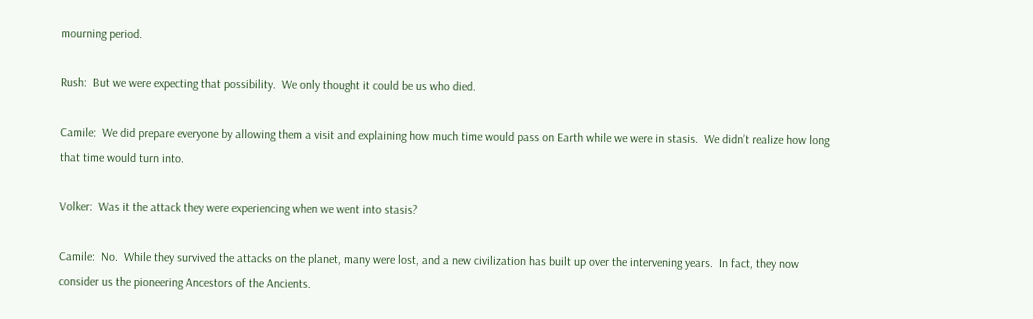mourning period.

Rush:  But we were expecting that possibility.  We only thought it could be us who died.

Camile:  We did prepare everyone by allowing them a visit and explaining how much time would pass on Earth while we were in stasis.  We didn’t realize how long that time would turn into.

Volker:  Was it the attack they were experiencing when we went into stasis?

Camile:  No.  While they survived the attacks on the planet, many were lost, and a new civilization has built up over the intervening years.  In fact, they now consider us the pioneering Ancestors of the Ancients.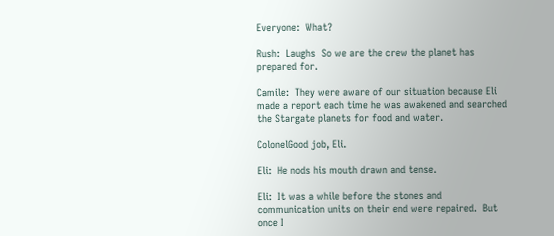Everyone:  What?

Rush:  Laughs  So we are the crew the planet has prepared for.

Camile:  They were aware of our situation because Eli made a report each time he was awakened and searched the Stargate planets for food and water.

ColonelGood job, Eli.

Eli:  He nods his mouth drawn and tense.

Eli:  It was a while before the stones and communication units on their end were repaired.  But once I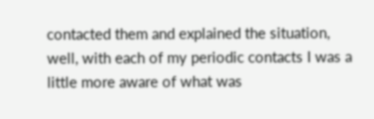contacted them and explained the situation, well, with each of my periodic contacts I was a little more aware of what was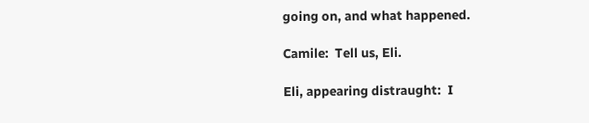going on, and what happened.

Camile:  Tell us, Eli.

Eli, appearing distraught:  I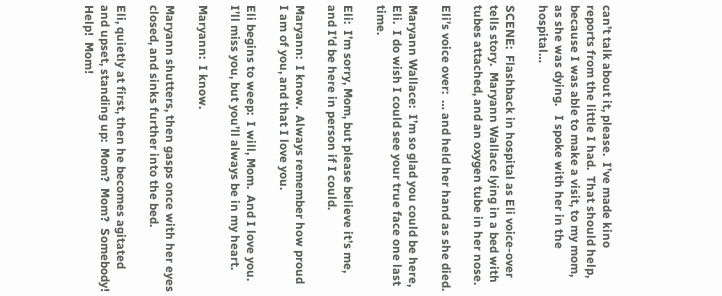can’t talk about it, please.  I’ve made kino reports from the little I had.  That should help, because I was able to make a visit, to my mom, as she was dying.   I spoke with her in the hospital…

SCENE:  Flashback in hospital as Eli voice-over tells story.  Maryann Wallace lying in a bed with tubes attached, and an oxygen tube in her nose.

Eli’s voice over:  … and held her hand as she died.

Maryann Wallace:  I’m so glad you could be here, Eli.  I do wish I could see your true face one last time.

Eli:  I’m sorry, Mom, but please believe it’s me, and I’d be here in person if I could.

Maryann:  I know.  Always remember how proud I am of you, and that I love you.

Eli begins to weep:  I will, Mom.  And I love you.  I’ll miss you, but you’ll always be in my heart.

Maryann:  I know.

Maryann shutters, then gasps once with her eyes closed, and sinks further into the bed.

Eli, quietly at first, then he becomes agitated and upset, standing up:  Mom?  Mom?  Somebody!  Help!  Mom!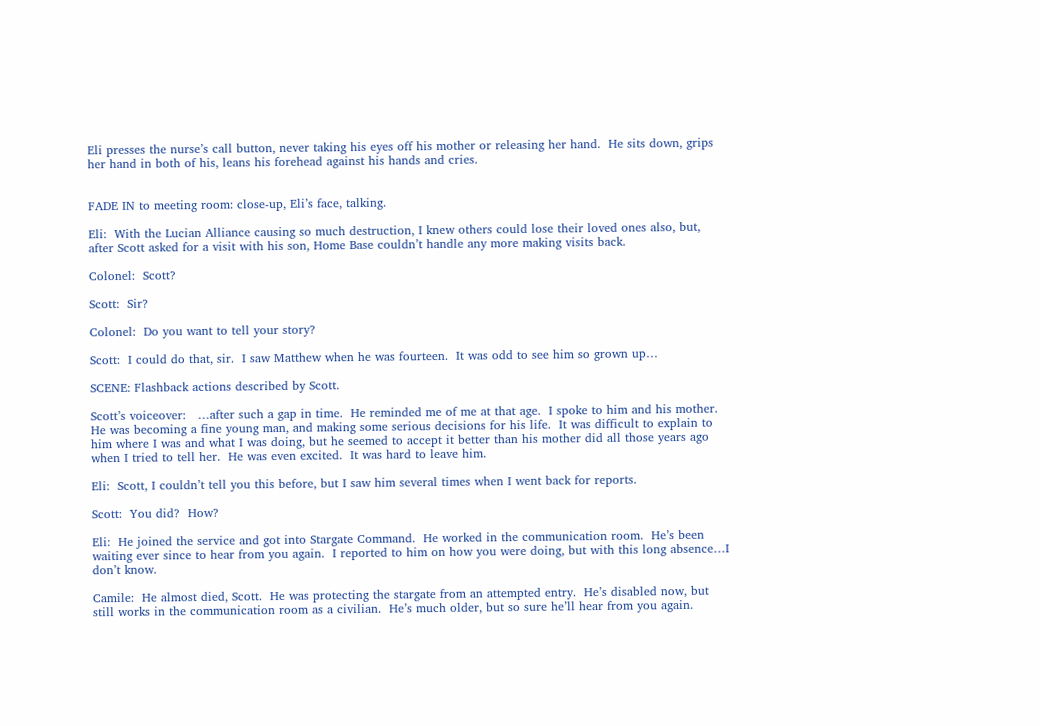Eli presses the nurse’s call button, never taking his eyes off his mother or releasing her hand.  He sits down, grips her hand in both of his, leans his forehead against his hands and cries.


FADE IN to meeting room: close-up, Eli’s face, talking.

Eli:  With the Lucian Alliance causing so much destruction, I knew others could lose their loved ones also, but, after Scott asked for a visit with his son, Home Base couldn’t handle any more making visits back.

Colonel:  Scott?

Scott:  Sir?

Colonel:  Do you want to tell your story?

Scott:  I could do that, sir.  I saw Matthew when he was fourteen.  It was odd to see him so grown up…

SCENE: Flashback actions described by Scott.

Scott’s voiceover:   …after such a gap in time.  He reminded me of me at that age.  I spoke to him and his mother.  He was becoming a fine young man, and making some serious decisions for his life.  It was difficult to explain to him where I was and what I was doing, but he seemed to accept it better than his mother did all those years ago when I tried to tell her.  He was even excited.  It was hard to leave him.

Eli:  Scott, I couldn’t tell you this before, but I saw him several times when I went back for reports.

Scott:  You did?  How?

Eli:  He joined the service and got into Stargate Command.  He worked in the communication room.  He’s been waiting ever since to hear from you again.  I reported to him on how you were doing, but with this long absence…I don’t know.

Camile:  He almost died, Scott.  He was protecting the stargate from an attempted entry.  He’s disabled now, but still works in the communication room as a civilian.  He’s much older, but so sure he’ll hear from you again.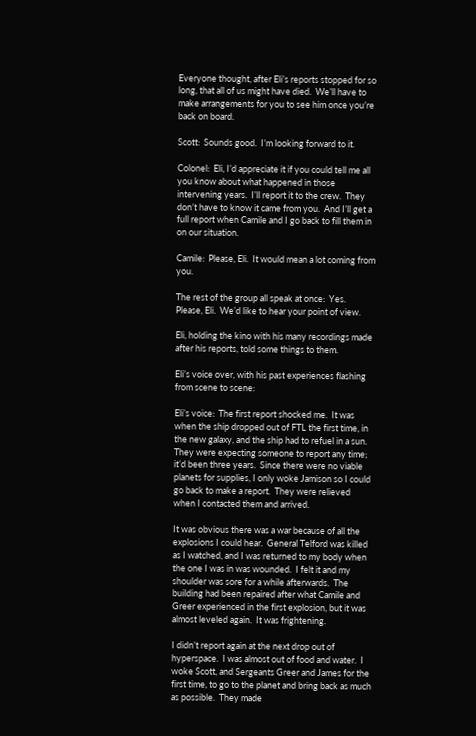Everyone thought, after Eli’s reports stopped for so long, that all of us might have died.  We’ll have to make arrangements for you to see him once you’re back on board.

Scott:  Sounds good.  I’m looking forward to it.

Colonel:  Eli, I’d appreciate it if you could tell me all you know about what happened in those intervening years.  I’ll report it to the crew.  They don’t have to know it came from you.  And I’ll get a full report when Camile and I go back to fill them in on our situation.

Camile:  Please, Eli.  It would mean a lot coming from you.

The rest of the group all speak at once:  Yes.  Please, Eli.  We’d like to hear your point of view.

Eli, holding the kino with his many recordings made after his reports, told some things to them.

Eli’s voice over, with his past experiences flashing from scene to scene:

Eli’s voice:  The first report shocked me.  It was when the ship dropped out of FTL the first time, in the new galaxy, and the ship had to refuel in a sun.  They were expecting someone to report any time; it’d been three years.  Since there were no viable planets for supplies, I only woke Jamison so I could go back to make a report.  They were relieved when I contacted them and arrived.

It was obvious there was a war because of all the explosions I could hear.  General Telford was killed as I watched, and I was returned to my body when the one I was in was wounded.  I felt it and my shoulder was sore for a while afterwards.  The building had been repaired after what Camile and Greer experienced in the first explosion, but it was almost leveled again.  It was frightening.

I didn’t report again at the next drop out of hyperspace.  I was almost out of food and water.  I woke Scott, and Sergeants Greer and James for the first time, to go to the planet and bring back as much as possible.  They made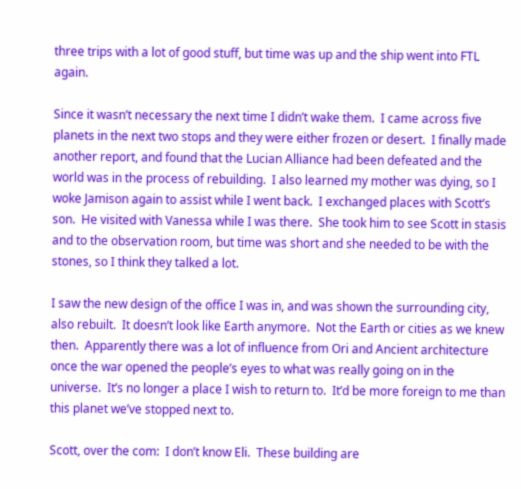three trips with a lot of good stuff, but time was up and the ship went into FTL again.

Since it wasn’t necessary the next time I didn’t wake them.  I came across five planets in the next two stops and they were either frozen or desert.  I finally made another report, and found that the Lucian Alliance had been defeated and the world was in the process of rebuilding.  I also learned my mother was dying, so I woke Jamison again to assist while I went back.  I exchanged places with Scott’s son.  He visited with Vanessa while I was there.  She took him to see Scott in stasis and to the observation room, but time was short and she needed to be with the stones, so I think they talked a lot.

I saw the new design of the office I was in, and was shown the surrounding city, also rebuilt.  It doesn’t look like Earth anymore.  Not the Earth or cities as we knew then.  Apparently there was a lot of influence from Ori and Ancient architecture once the war opened the people’s eyes to what was really going on in the universe.  It’s no longer a place I wish to return to.  It’d be more foreign to me than this planet we’ve stopped next to.

Scott, over the com:  I don’t know Eli.  These building are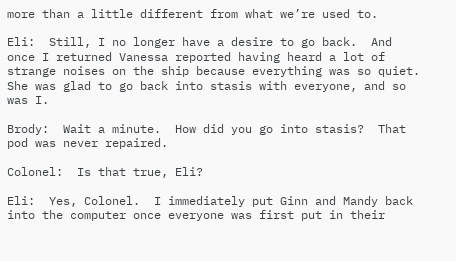more than a little different from what we’re used to.

Eli:  Still, I no longer have a desire to go back.  And once I returned Vanessa reported having heard a lot of strange noises on the ship because everything was so quiet.  She was glad to go back into stasis with everyone, and so was I.

Brody:  Wait a minute.  How did you go into stasis?  That pod was never repaired.

Colonel:  Is that true, Eli?

Eli:  Yes, Colonel.  I immediately put Ginn and Mandy back into the computer once everyone was first put in their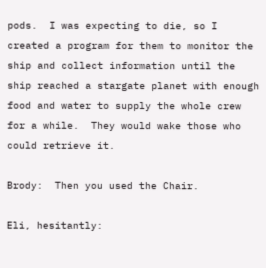pods.  I was expecting to die, so I created a program for them to monitor the ship and collect information until the ship reached a stargate planet with enough food and water to supply the whole crew for a while.  They would wake those who could retrieve it.

Brody:  Then you used the Chair.

Eli, hesitantly: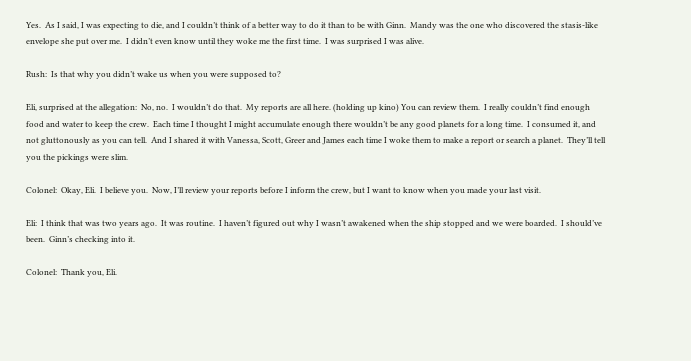Yes.  As I said, I was expecting to die, and I couldn’t think of a better way to do it than to be with Ginn.  Mandy was the one who discovered the stasis-like envelope she put over me.  I didn’t even know until they woke me the first time.  I was surprised I was alive.

Rush:  Is that why you didn’t wake us when you were supposed to?

Eli, surprised at the allegation:  No, no.  I wouldn’t do that.  My reports are all here. (holding up kino) You can review them.  I really couldn’t find enough food and water to keep the crew.  Each time I thought I might accumulate enough there wouldn’t be any good planets for a long time.  I consumed it, and not gluttonously as you can tell.  And I shared it with Vanessa, Scott, Greer and James each time I woke them to make a report or search a planet.  They’ll tell you the pickings were slim.

Colonel:  Okay, Eli.  I believe you.  Now, I’ll review your reports before I inform the crew, but I want to know when you made your last visit.

Eli:  I think that was two years ago.  It was routine.  I haven’t figured out why I wasn’t awakened when the ship stopped and we were boarded.  I should’ve been.  Ginn’s checking into it.

Colonel:  Thank you, Eli.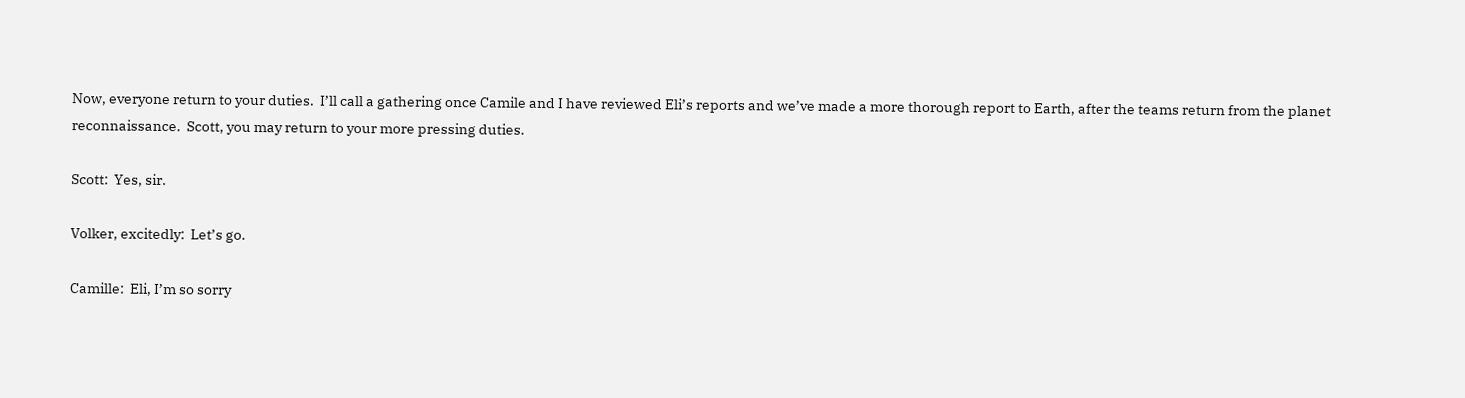Now, everyone return to your duties.  I’ll call a gathering once Camile and I have reviewed Eli’s reports and we’ve made a more thorough report to Earth, after the teams return from the planet reconnaissance.  Scott, you may return to your more pressing duties.

Scott:  Yes, sir.

Volker, excitedly:  Let’s go.

Camille:  Eli, I’m so sorry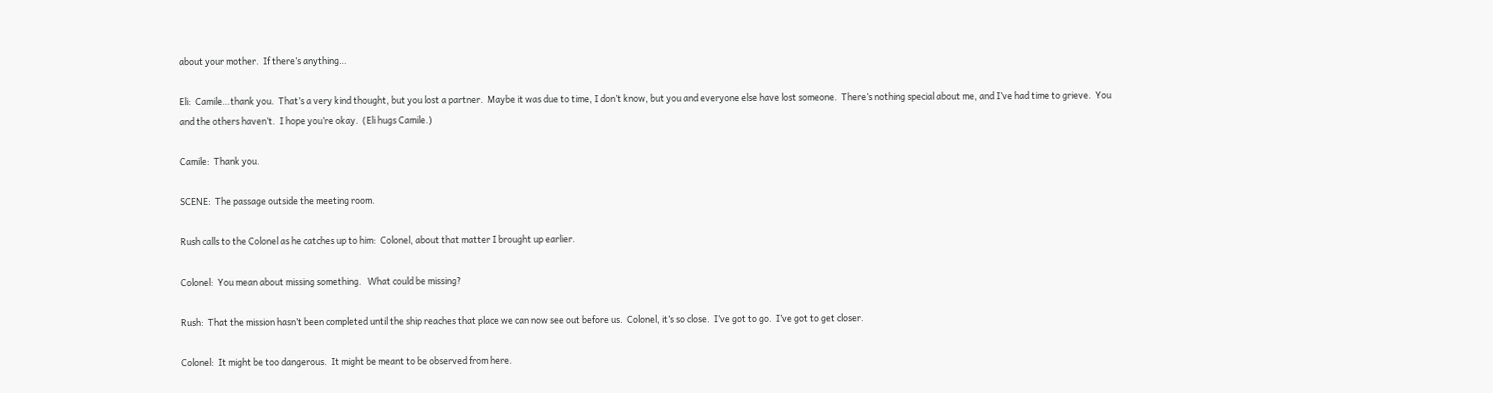about your mother.  If there’s anything…

Eli:  Camile…thank you.  That’s a very kind thought, but you lost a partner.  Maybe it was due to time, I don’t know, but you and everyone else have lost someone.  There’s nothing special about me, and I’ve had time to grieve.  You and the others haven’t.  I hope you’re okay.  (Eli hugs Camile.)

Camile:  Thank you.

SCENE:  The passage outside the meeting room.

Rush calls to the Colonel as he catches up to him:  Colonel, about that matter I brought up earlier.

Colonel:  You mean about missing something.   What could be missing?

Rush:  That the mission hasn’t been completed until the ship reaches that place we can now see out before us.  Colonel, it’s so close.  I’ve got to go.  I’ve got to get closer.

Colonel:  It might be too dangerous.  It might be meant to be observed from here.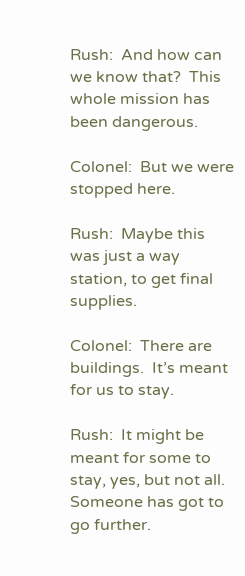Rush:  And how can we know that?  This whole mission has been dangerous.

Colonel:  But we were stopped here.

Rush:  Maybe this was just a way station, to get final supplies.

Colonel:  There are buildings.  It’s meant for us to stay.

Rush:  It might be meant for some to stay, yes, but not all.  Someone has got to go further.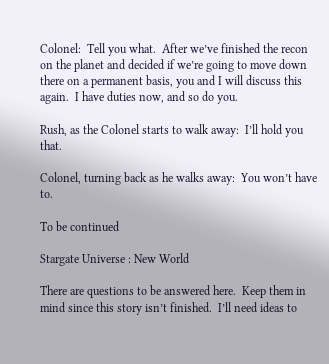Colonel:  Tell you what.  After we’ve finished the recon on the planet and decided if we’re going to move down there on a permanent basis, you and I will discuss this again.  I have duties now, and so do you.

Rush, as the Colonel starts to walk away:  I’ll hold you that.

Colonel, turning back as he walks away:  You won’t have to.

To be continued

Stargate Universe : New World

There are questions to be answered here.  Keep them in mind since this story isn’t finished.  I’ll need ideas to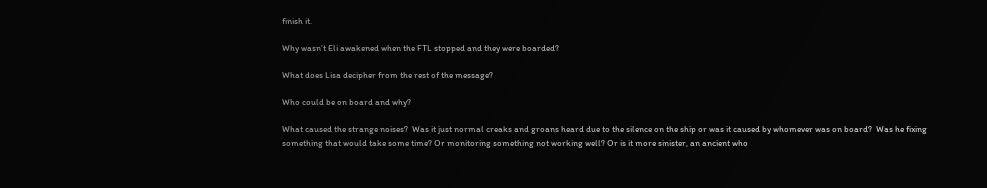finish it.

Why wasn’t Eli awakened when the FTL stopped and they were boarded?

What does Lisa decipher from the rest of the message?

Who could be on board and why?

What caused the strange noises?  Was it just normal creaks and groans heard due to the silence on the ship or was it caused by whomever was on board?  Was he fixing something that would take some time? Or monitoring something not working well? Or is it more sinister, an ancient who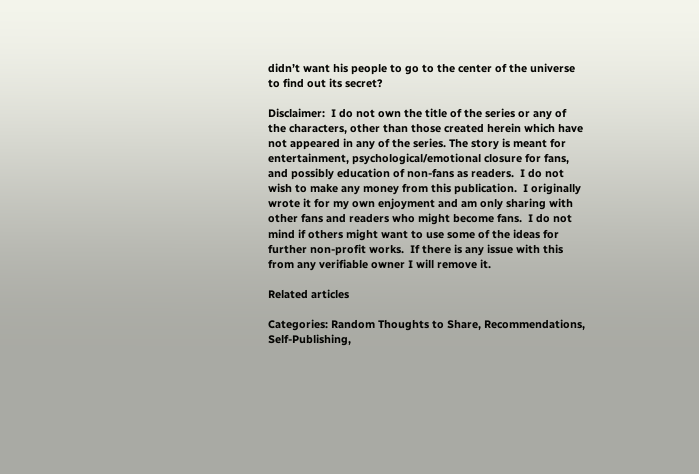didn’t want his people to go to the center of the universe to find out its secret?

Disclaimer:  I do not own the title of the series or any of the characters, other than those created herein which have not appeared in any of the series. The story is meant for entertainment, psychological/emotional closure for fans, and possibly education of non-fans as readers.  I do not wish to make any money from this publication.  I originally wrote it for my own enjoyment and am only sharing with other fans and readers who might become fans.  I do not mind if others might want to use some of the ideas for further non-profit works.  If there is any issue with this from any verifiable owner I will remove it.

Related articles

Categories: Random Thoughts to Share, Recommendations, Self-Publishing,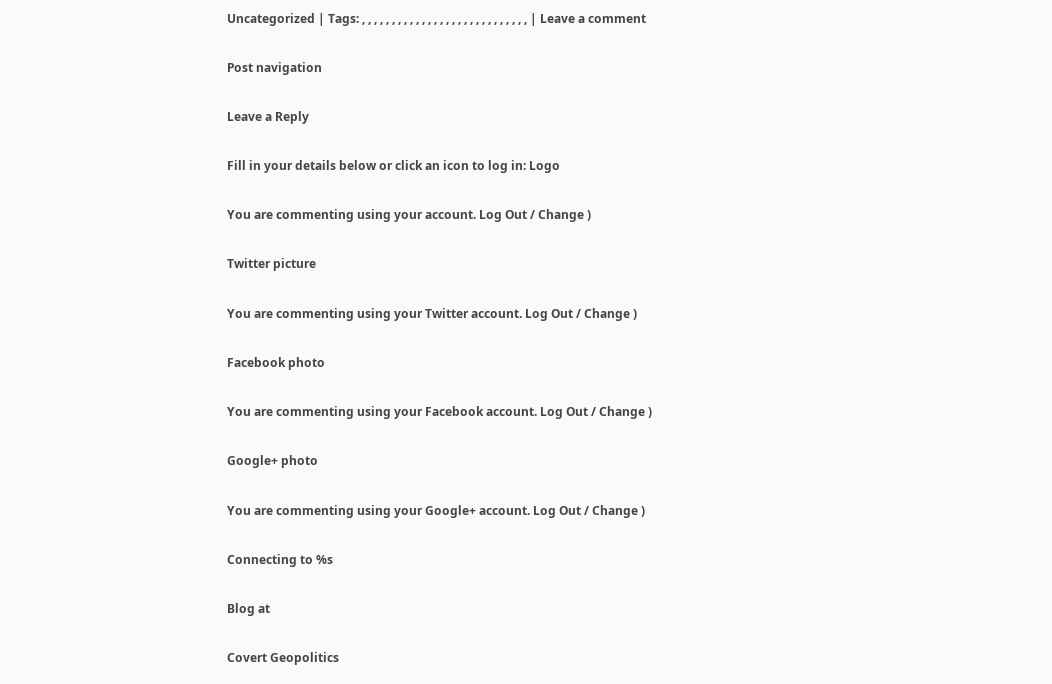Uncategorized | Tags: , , , , , , , , , , , , , , , , , , , , , , , , , , , , | Leave a comment

Post navigation

Leave a Reply

Fill in your details below or click an icon to log in: Logo

You are commenting using your account. Log Out / Change )

Twitter picture

You are commenting using your Twitter account. Log Out / Change )

Facebook photo

You are commenting using your Facebook account. Log Out / Change )

Google+ photo

You are commenting using your Google+ account. Log Out / Change )

Connecting to %s

Blog at

Covert Geopolitics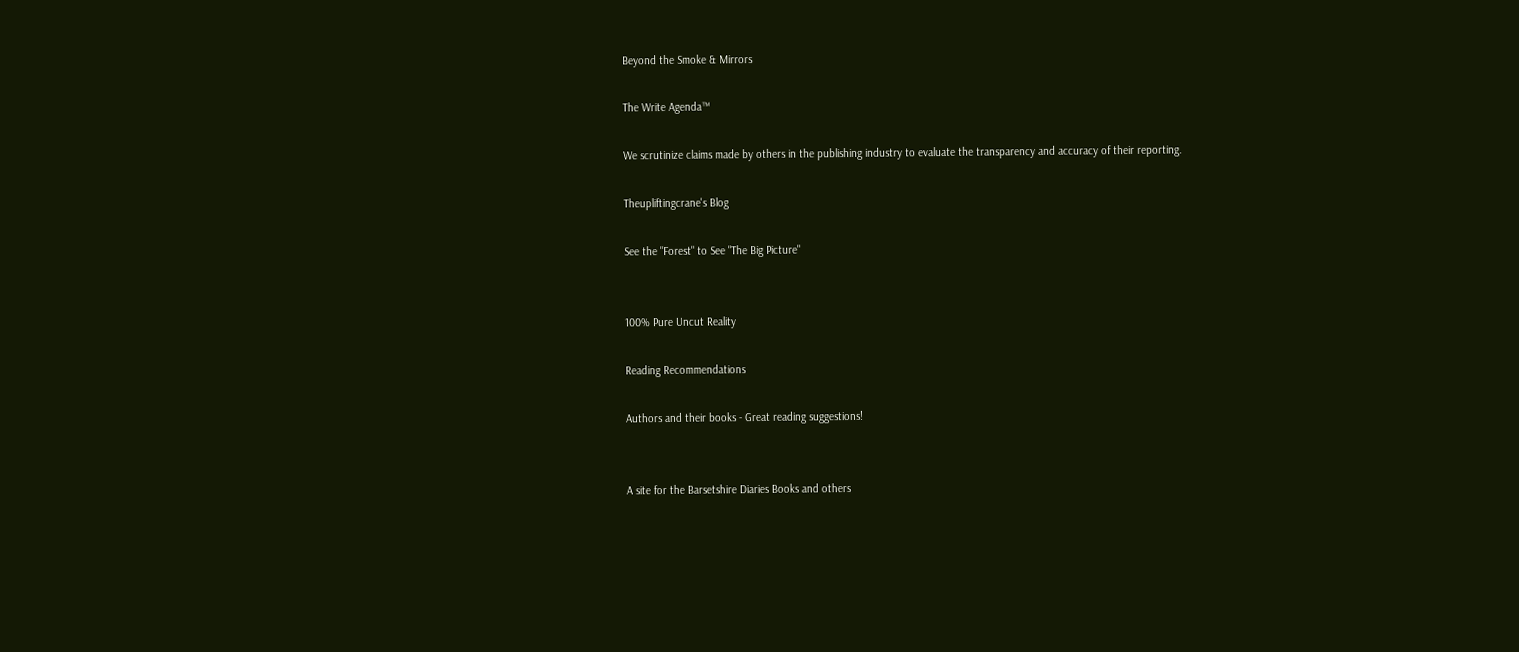Beyond the Smoke & Mirrors

The Write Agenda™

We scrutinize claims made by others in the publishing industry to evaluate the transparency and accuracy of their reporting.

Theupliftingcrane's Blog

See the "Forest" to See "The Big Picture"


100% Pure Uncut Reality

Reading Recommendations

Authors and their books - Great reading suggestions!


A site for the Barsetshire Diaries Books and others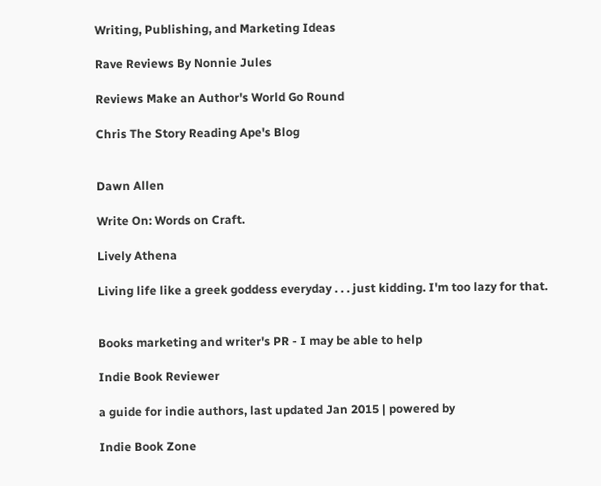Writing, Publishing, and Marketing Ideas

Rave Reviews By Nonnie Jules

Reviews Make an Author's World Go Round

Chris The Story Reading Ape's Blog


Dawn Allen

Write On: Words on Craft.

Lively Athena

Living life like a greek goddess everyday . . . just kidding. I'm too lazy for that.


Books marketing and writer's PR - I may be able to help

Indie Book Reviewer

a guide for indie authors, last updated Jan 2015 | powered by

Indie Book Zone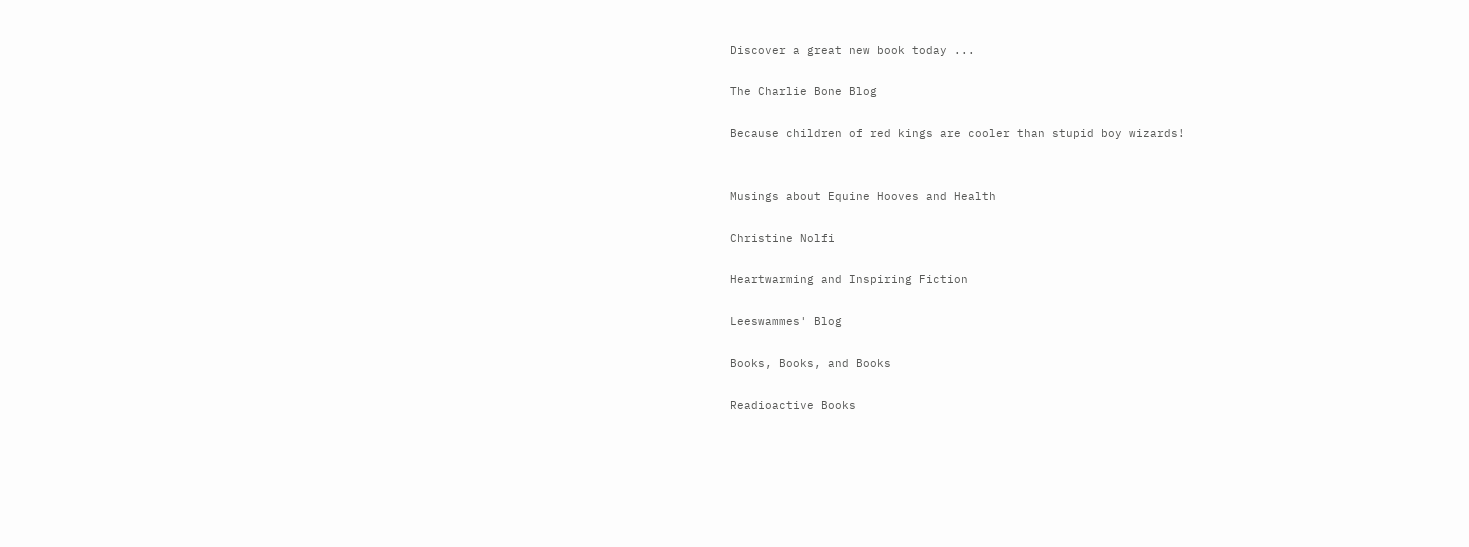Discover a great new book today ...

The Charlie Bone Blog

Because children of red kings are cooler than stupid boy wizards!


Musings about Equine Hooves and Health

Christine Nolfi

Heartwarming and Inspiring Fiction

Leeswammes' Blog

Books, Books, and Books

Readioactive Books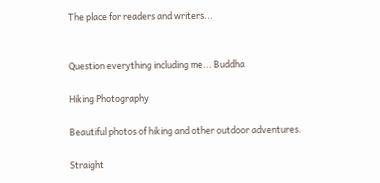The place for readers and writers...


Question everything including me... Buddha

Hiking Photography

Beautiful photos of hiking and other outdoor adventures.

Straight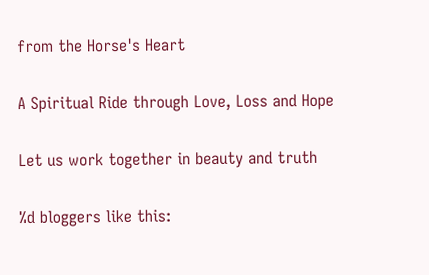from the Horse's Heart

A Spiritual Ride through Love, Loss and Hope

Let us work together in beauty and truth

%d bloggers like this: